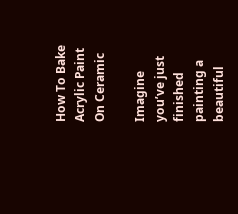How To Bake Acrylic Paint On Ceramic

Imagine you’ve just finished painting a beautiful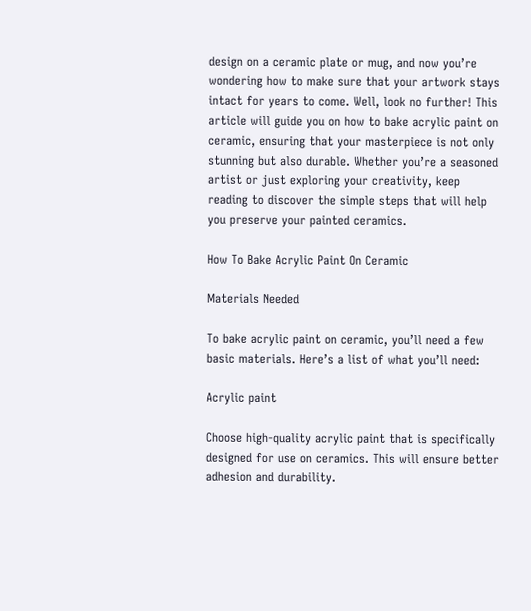design on a ceramic plate or mug, and now you’re wondering how to make sure that your artwork stays intact for years to come. Well, look no further! This article will guide you on how to bake acrylic paint on ceramic, ensuring that your masterpiece is not only stunning but also durable. Whether you’re a seasoned artist or just exploring your creativity, keep reading to discover the simple steps that will help you preserve your painted ceramics.

How To Bake Acrylic Paint On Ceramic

Materials Needed

To bake acrylic paint on ceramic, you’ll need a few basic materials. Here’s a list of what you’ll need:

Acrylic paint

Choose high-quality acrylic paint that is specifically designed for use on ceramics. This will ensure better adhesion and durability.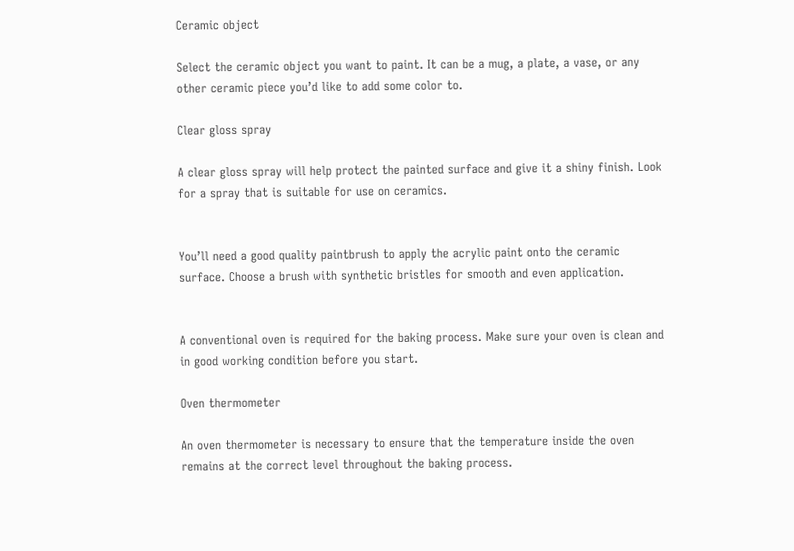Ceramic object

Select the ceramic object you want to paint. It can be a mug, a plate, a vase, or any other ceramic piece you’d like to add some color to.

Clear gloss spray

A clear gloss spray will help protect the painted surface and give it a shiny finish. Look for a spray that is suitable for use on ceramics.


You’ll need a good quality paintbrush to apply the acrylic paint onto the ceramic surface. Choose a brush with synthetic bristles for smooth and even application.


A conventional oven is required for the baking process. Make sure your oven is clean and in good working condition before you start.

Oven thermometer

An oven thermometer is necessary to ensure that the temperature inside the oven remains at the correct level throughout the baking process.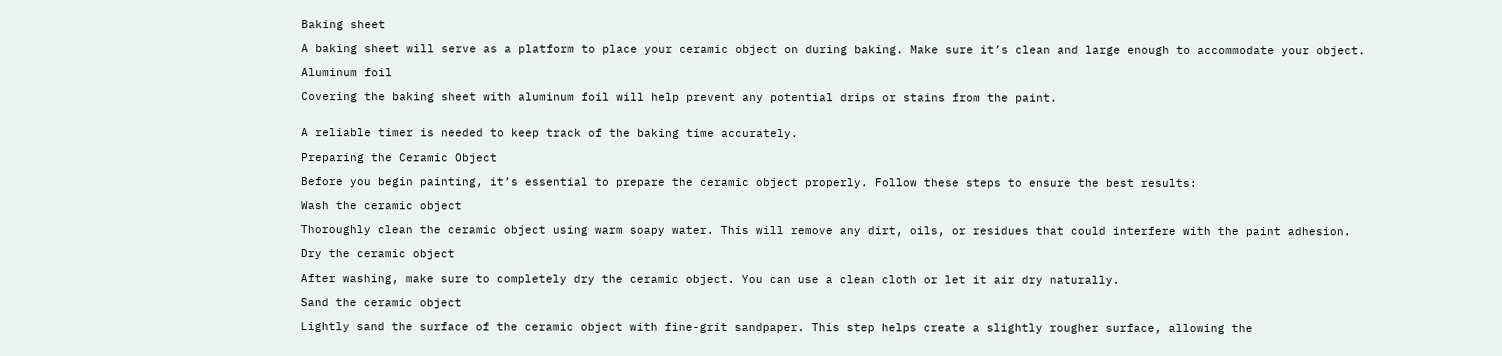Baking sheet

A baking sheet will serve as a platform to place your ceramic object on during baking. Make sure it’s clean and large enough to accommodate your object.

Aluminum foil

Covering the baking sheet with aluminum foil will help prevent any potential drips or stains from the paint.


A reliable timer is needed to keep track of the baking time accurately.

Preparing the Ceramic Object

Before you begin painting, it’s essential to prepare the ceramic object properly. Follow these steps to ensure the best results:

Wash the ceramic object

Thoroughly clean the ceramic object using warm soapy water. This will remove any dirt, oils, or residues that could interfere with the paint adhesion.

Dry the ceramic object

After washing, make sure to completely dry the ceramic object. You can use a clean cloth or let it air dry naturally.

Sand the ceramic object

Lightly sand the surface of the ceramic object with fine-grit sandpaper. This step helps create a slightly rougher surface, allowing the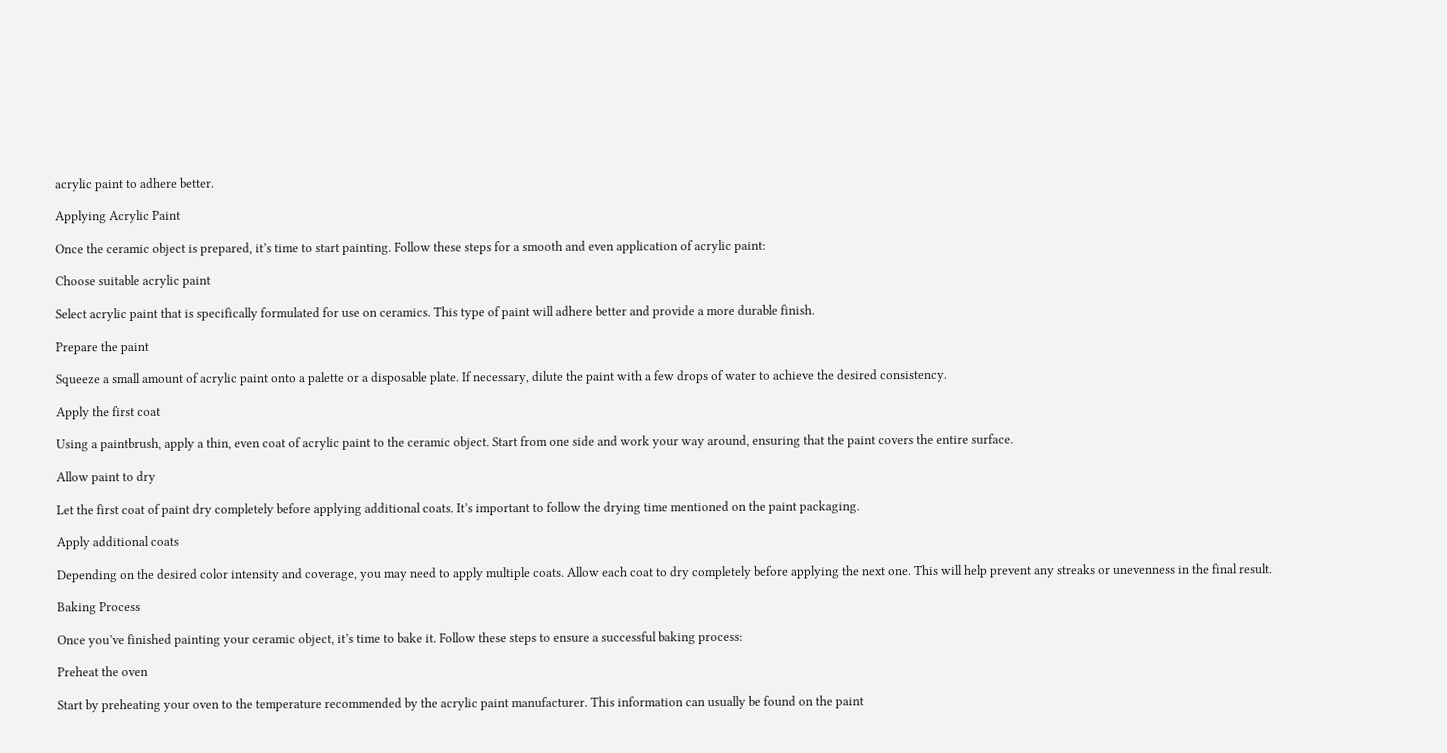acrylic paint to adhere better.

Applying Acrylic Paint

Once the ceramic object is prepared, it’s time to start painting. Follow these steps for a smooth and even application of acrylic paint:

Choose suitable acrylic paint

Select acrylic paint that is specifically formulated for use on ceramics. This type of paint will adhere better and provide a more durable finish.

Prepare the paint

Squeeze a small amount of acrylic paint onto a palette or a disposable plate. If necessary, dilute the paint with a few drops of water to achieve the desired consistency.

Apply the first coat

Using a paintbrush, apply a thin, even coat of acrylic paint to the ceramic object. Start from one side and work your way around, ensuring that the paint covers the entire surface.

Allow paint to dry

Let the first coat of paint dry completely before applying additional coats. It’s important to follow the drying time mentioned on the paint packaging.

Apply additional coats

Depending on the desired color intensity and coverage, you may need to apply multiple coats. Allow each coat to dry completely before applying the next one. This will help prevent any streaks or unevenness in the final result.

Baking Process

Once you’ve finished painting your ceramic object, it’s time to bake it. Follow these steps to ensure a successful baking process:

Preheat the oven

Start by preheating your oven to the temperature recommended by the acrylic paint manufacturer. This information can usually be found on the paint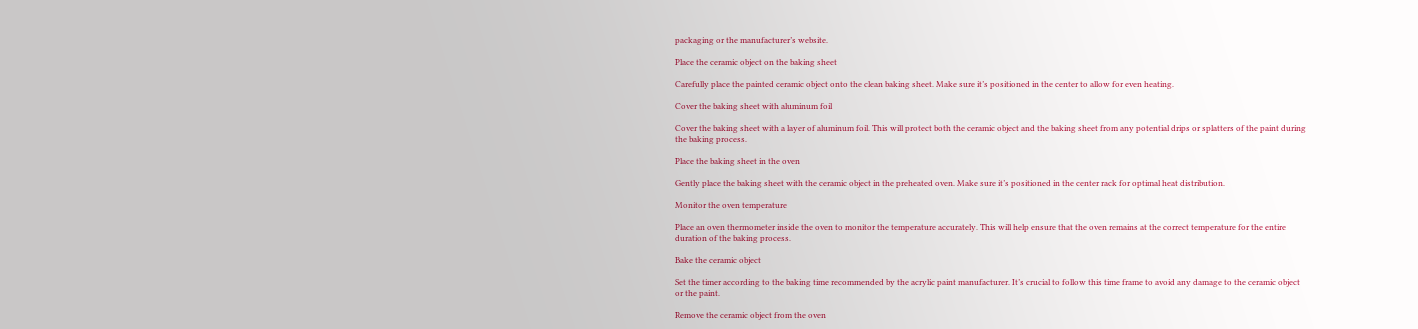packaging or the manufacturer’s website.

Place the ceramic object on the baking sheet

Carefully place the painted ceramic object onto the clean baking sheet. Make sure it’s positioned in the center to allow for even heating.

Cover the baking sheet with aluminum foil

Cover the baking sheet with a layer of aluminum foil. This will protect both the ceramic object and the baking sheet from any potential drips or splatters of the paint during the baking process.

Place the baking sheet in the oven

Gently place the baking sheet with the ceramic object in the preheated oven. Make sure it’s positioned in the center rack for optimal heat distribution.

Monitor the oven temperature

Place an oven thermometer inside the oven to monitor the temperature accurately. This will help ensure that the oven remains at the correct temperature for the entire duration of the baking process.

Bake the ceramic object

Set the timer according to the baking time recommended by the acrylic paint manufacturer. It’s crucial to follow this time frame to avoid any damage to the ceramic object or the paint.

Remove the ceramic object from the oven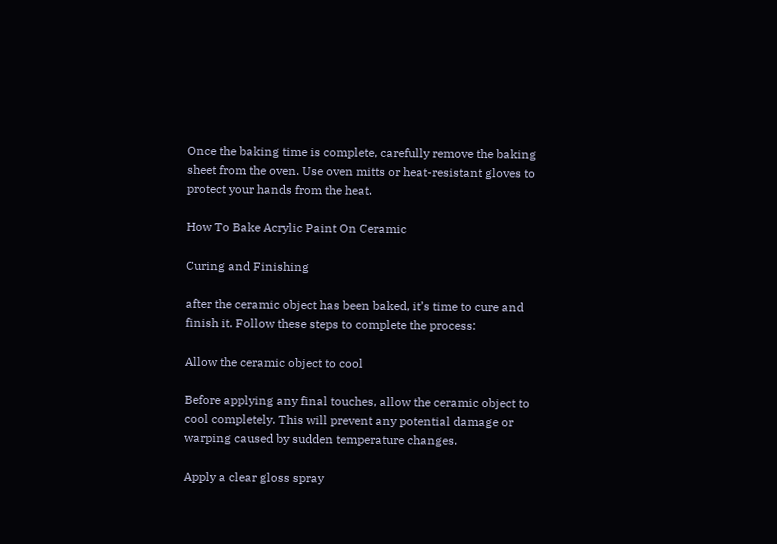Once the baking time is complete, carefully remove the baking sheet from the oven. Use oven mitts or heat-resistant gloves to protect your hands from the heat.

How To Bake Acrylic Paint On Ceramic

Curing and Finishing

after the ceramic object has been baked, it’s time to cure and finish it. Follow these steps to complete the process:

Allow the ceramic object to cool

Before applying any final touches, allow the ceramic object to cool completely. This will prevent any potential damage or warping caused by sudden temperature changes.

Apply a clear gloss spray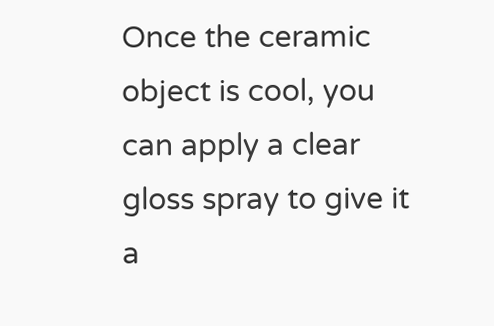Once the ceramic object is cool, you can apply a clear gloss spray to give it a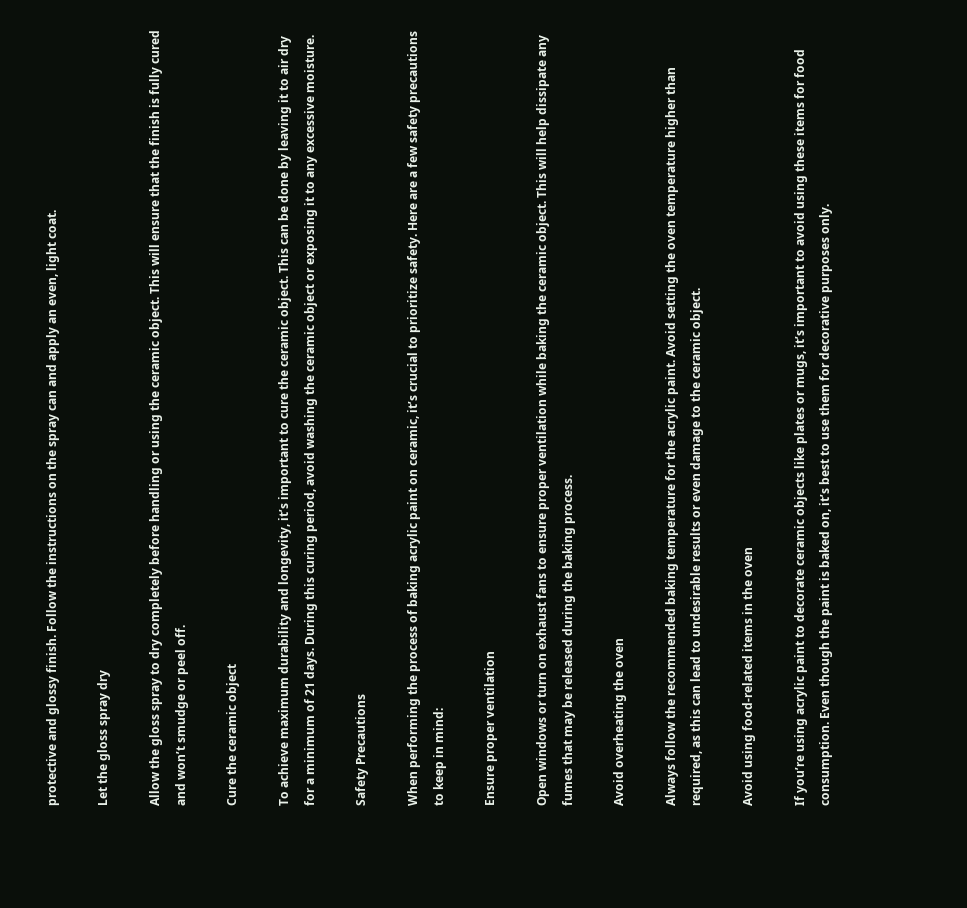protective and glossy finish. Follow the instructions on the spray can and apply an even, light coat.

Let the gloss spray dry

Allow the gloss spray to dry completely before handling or using the ceramic object. This will ensure that the finish is fully cured and won’t smudge or peel off.

Cure the ceramic object

To achieve maximum durability and longevity, it’s important to cure the ceramic object. This can be done by leaving it to air dry for a minimum of 21 days. During this curing period, avoid washing the ceramic object or exposing it to any excessive moisture.

Safety Precautions

When performing the process of baking acrylic paint on ceramic, it’s crucial to prioritize safety. Here are a few safety precautions to keep in mind:

Ensure proper ventilation

Open windows or turn on exhaust fans to ensure proper ventilation while baking the ceramic object. This will help dissipate any fumes that may be released during the baking process.

Avoid overheating the oven

Always follow the recommended baking temperature for the acrylic paint. Avoid setting the oven temperature higher than required, as this can lead to undesirable results or even damage to the ceramic object.

Avoid using food-related items in the oven

If you’re using acrylic paint to decorate ceramic objects like plates or mugs, it’s important to avoid using these items for food consumption. Even though the paint is baked on, it’s best to use them for decorative purposes only.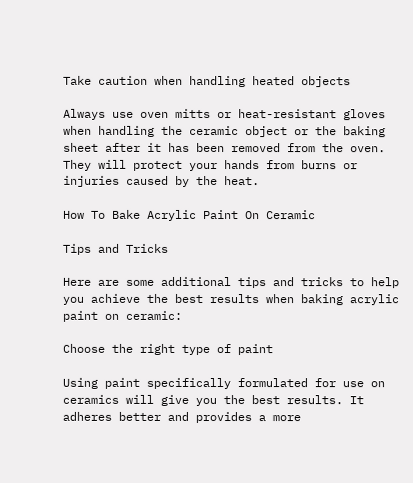Take caution when handling heated objects

Always use oven mitts or heat-resistant gloves when handling the ceramic object or the baking sheet after it has been removed from the oven. They will protect your hands from burns or injuries caused by the heat.

How To Bake Acrylic Paint On Ceramic

Tips and Tricks

Here are some additional tips and tricks to help you achieve the best results when baking acrylic paint on ceramic:

Choose the right type of paint

Using paint specifically formulated for use on ceramics will give you the best results. It adheres better and provides a more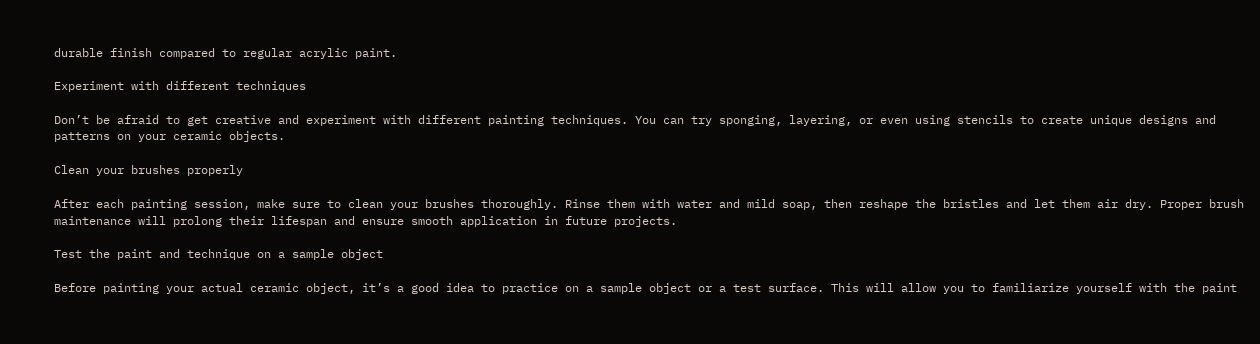durable finish compared to regular acrylic paint.

Experiment with different techniques

Don’t be afraid to get creative and experiment with different painting techniques. You can try sponging, layering, or even using stencils to create unique designs and patterns on your ceramic objects.

Clean your brushes properly

After each painting session, make sure to clean your brushes thoroughly. Rinse them with water and mild soap, then reshape the bristles and let them air dry. Proper brush maintenance will prolong their lifespan and ensure smooth application in future projects.

Test the paint and technique on a sample object

Before painting your actual ceramic object, it’s a good idea to practice on a sample object or a test surface. This will allow you to familiarize yourself with the paint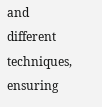and different techniques, ensuring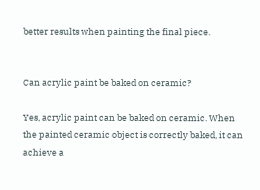better results when painting the final piece.


Can acrylic paint be baked on ceramic?

Yes, acrylic paint can be baked on ceramic. When the painted ceramic object is correctly baked, it can achieve a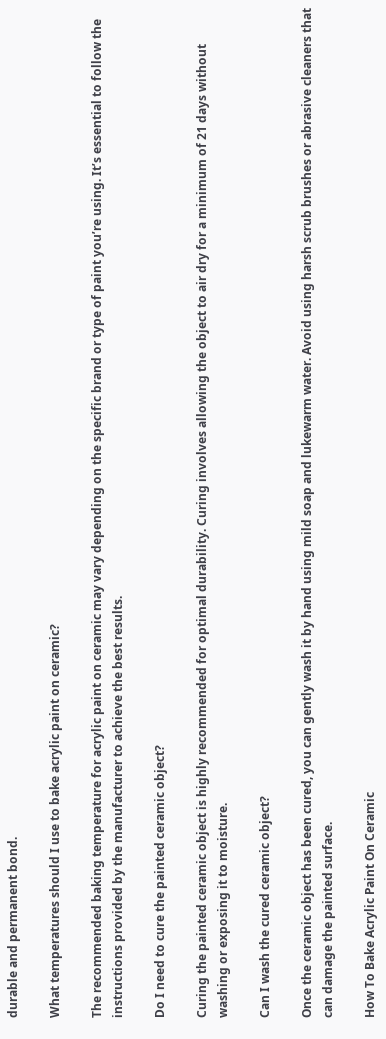durable and permanent bond.

What temperatures should I use to bake acrylic paint on ceramic?

The recommended baking temperature for acrylic paint on ceramic may vary depending on the specific brand or type of paint you’re using. It’s essential to follow the instructions provided by the manufacturer to achieve the best results.

Do I need to cure the painted ceramic object?

Curing the painted ceramic object is highly recommended for optimal durability. Curing involves allowing the object to air dry for a minimum of 21 days without washing or exposing it to moisture.

Can I wash the cured ceramic object?

Once the ceramic object has been cured, you can gently wash it by hand using mild soap and lukewarm water. Avoid using harsh scrub brushes or abrasive cleaners that can damage the painted surface.

How To Bake Acrylic Paint On Ceramic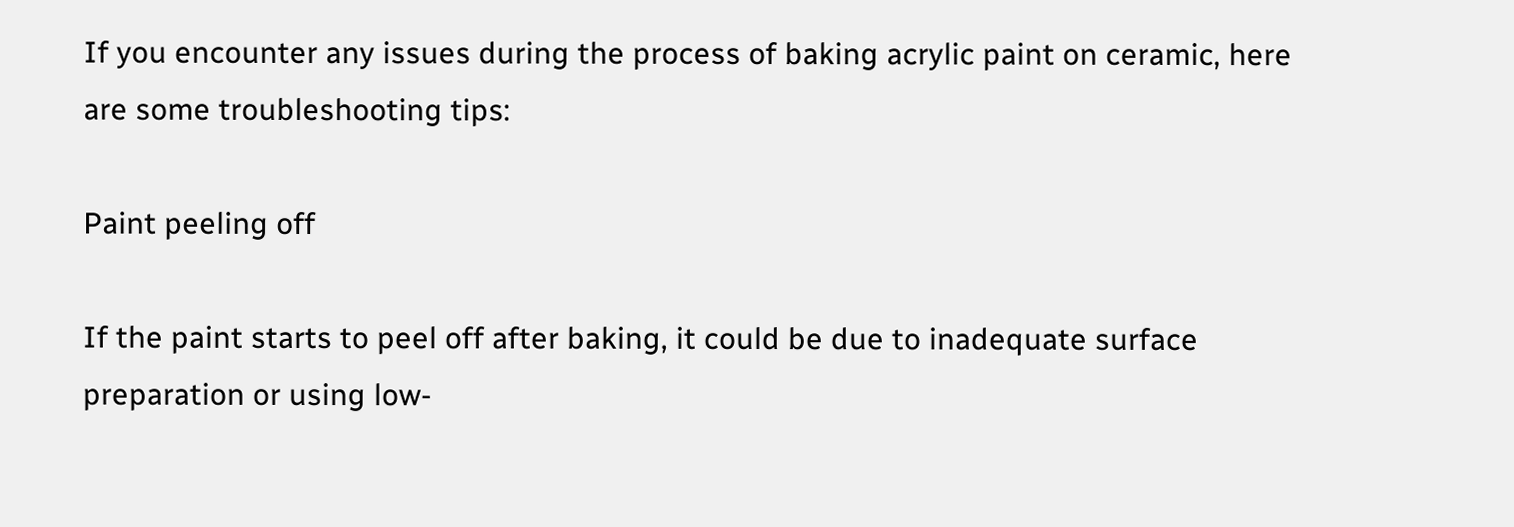If you encounter any issues during the process of baking acrylic paint on ceramic, here are some troubleshooting tips:

Paint peeling off

If the paint starts to peel off after baking, it could be due to inadequate surface preparation or using low-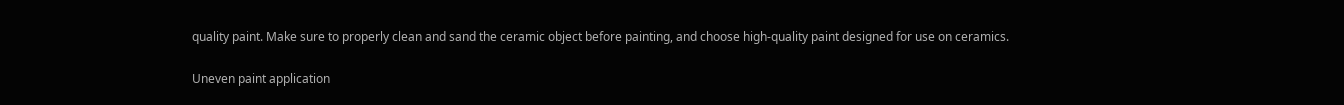quality paint. Make sure to properly clean and sand the ceramic object before painting, and choose high-quality paint designed for use on ceramics.

Uneven paint application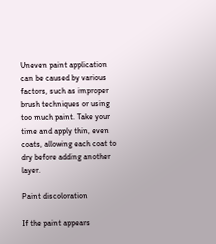Uneven paint application can be caused by various factors, such as improper brush techniques or using too much paint. Take your time and apply thin, even coats, allowing each coat to dry before adding another layer.

Paint discoloration

If the paint appears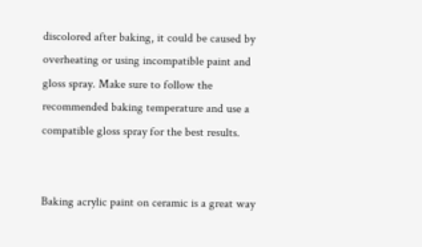discolored after baking, it could be caused by overheating or using incompatible paint and gloss spray. Make sure to follow the recommended baking temperature and use a compatible gloss spray for the best results.


Baking acrylic paint on ceramic is a great way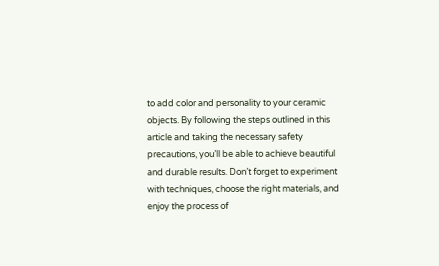to add color and personality to your ceramic objects. By following the steps outlined in this article and taking the necessary safety precautions, you’ll be able to achieve beautiful and durable results. Don’t forget to experiment with techniques, choose the right materials, and enjoy the process of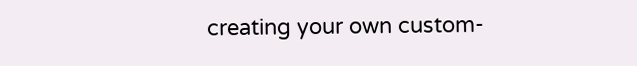creating your own custom-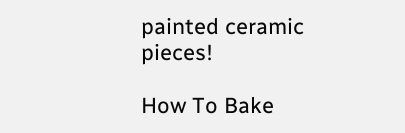painted ceramic pieces!

How To Bake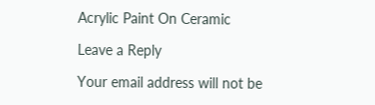Acrylic Paint On Ceramic

Leave a Reply

Your email address will not be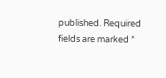published. Required fields are marked *